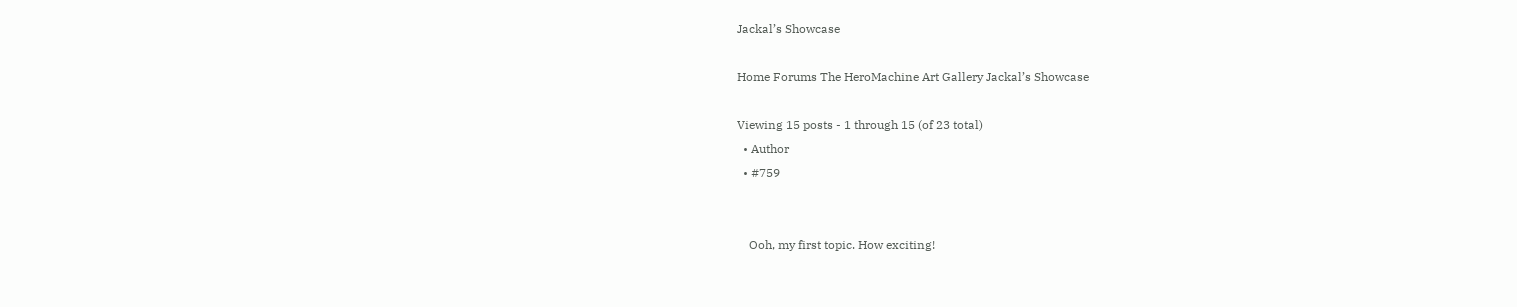Jackal’s Showcase

Home Forums The HeroMachine Art Gallery Jackal’s Showcase

Viewing 15 posts - 1 through 15 (of 23 total)
  • Author
  • #759


    Ooh, my first topic. How exciting!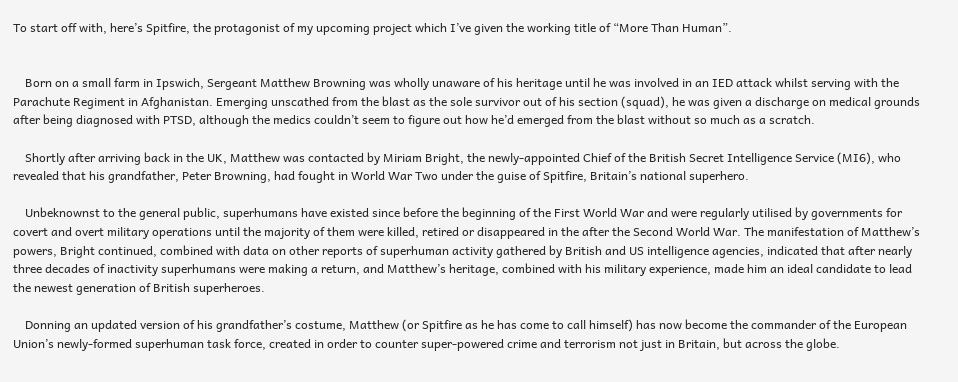To start off with, here’s Spitfire, the protagonist of my upcoming project which I’ve given the working title of “More Than Human”.


    Born on a small farm in Ipswich, Sergeant Matthew Browning was wholly unaware of his heritage until he was involved in an IED attack whilst serving with the Parachute Regiment in Afghanistan. Emerging unscathed from the blast as the sole survivor out of his section (squad), he was given a discharge on medical grounds after being diagnosed with PTSD, although the medics couldn’t seem to figure out how he’d emerged from the blast without so much as a scratch.

    Shortly after arriving back in the UK, Matthew was contacted by Miriam Bright, the newly-appointed Chief of the British Secret Intelligence Service (MI6), who revealed that his grandfather, Peter Browning, had fought in World War Two under the guise of Spitfire, Britain’s national superhero.

    Unbeknownst to the general public, superhumans have existed since before the beginning of the First World War and were regularly utilised by governments for covert and overt military operations until the majority of them were killed, retired or disappeared in the after the Second World War. The manifestation of Matthew’s powers, Bright continued, combined with data on other reports of superhuman activity gathered by British and US intelligence agencies, indicated that after nearly three decades of inactivity superhumans were making a return, and Matthew’s heritage, combined with his military experience, made him an ideal candidate to lead the newest generation of British superheroes.

    Donning an updated version of his grandfather’s costume, Matthew (or Spitfire as he has come to call himself) has now become the commander of the European Union’s newly-formed superhuman task force, created in order to counter super-powered crime and terrorism not just in Britain, but across the globe.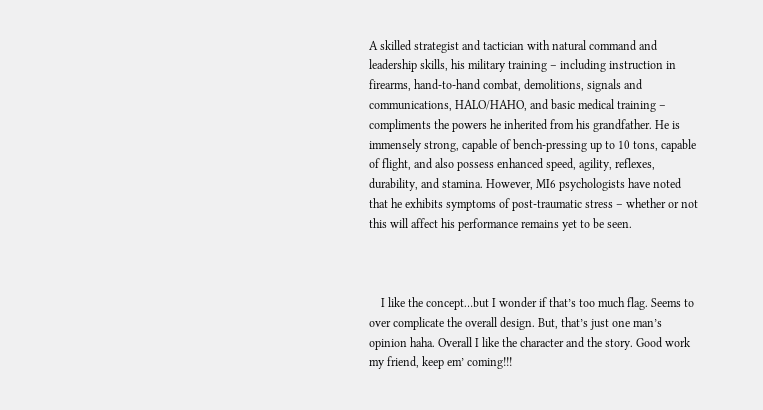A skilled strategist and tactician with natural command and leadership skills, his military training – including instruction in firearms, hand-to-hand combat, demolitions, signals and communications, HALO/HAHO, and basic medical training – compliments the powers he inherited from his grandfather. He is immensely strong, capable of bench-pressing up to 10 tons, capable of flight, and also possess enhanced speed, agility, reflexes, durability, and stamina. However, MI6 psychologists have noted that he exhibits symptoms of post-traumatic stress – whether or not this will affect his performance remains yet to be seen.



    I like the concept…but I wonder if that’s too much flag. Seems to over complicate the overall design. But, that’s just one man’s opinion haha. Overall I like the character and the story. Good work my friend, keep em’ coming!!!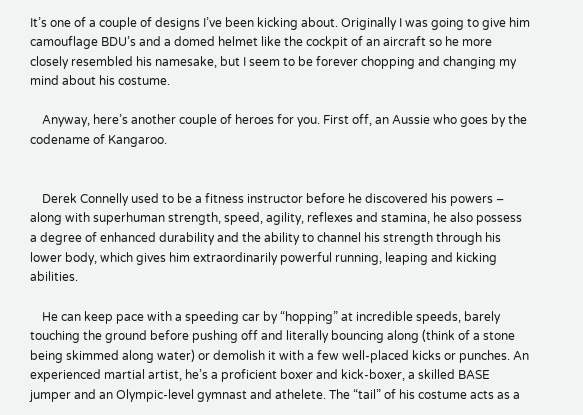It’s one of a couple of designs I’ve been kicking about. Originally I was going to give him camouflage BDU’s and a domed helmet like the cockpit of an aircraft so he more closely resembled his namesake, but I seem to be forever chopping and changing my mind about his costume.

    Anyway, here’s another couple of heroes for you. First off, an Aussie who goes by the codename of Kangaroo.


    Derek Connelly used to be a fitness instructor before he discovered his powers – along with superhuman strength, speed, agility, reflexes and stamina, he also possess a degree of enhanced durability and the ability to channel his strength through his lower body, which gives him extraordinarily powerful running, leaping and kicking abilities.

    He can keep pace with a speeding car by “hopping” at incredible speeds, barely touching the ground before pushing off and literally bouncing along (think of a stone being skimmed along water) or demolish it with a few well-placed kicks or punches. An experienced martial artist, he’s a proficient boxer and kick-boxer, a skilled BASE jumper and an Olympic-level gymnast and athelete. The “tail” of his costume acts as a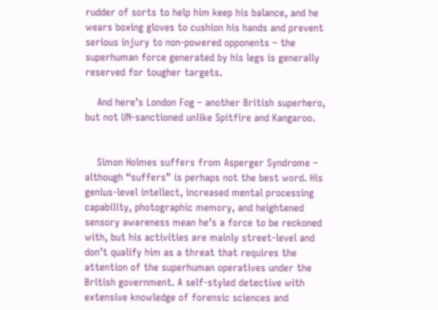rudder of sorts to help him keep his balance, and he wears boxing gloves to cushion his hands and prevent serious injury to non-powered opponents – the superhuman force generated by his legs is generally reserved for tougher targets.

    And here’s London Fog – another British superhero, but not UN-sanctioned unlike Spitfire and Kangaroo.


    Simon Holmes suffers from Asperger Syndrome – although “suffers” is perhaps not the best word. His genius-level intellect, increased mental processing capability, photographic memory, and heightened sensory awareness mean he’s a force to be reckoned with, but his activities are mainly street-level and don’t qualify him as a threat that requires the attention of the superhuman operatives under the British government. A self-styled detective with extensive knowledge of forensic sciences and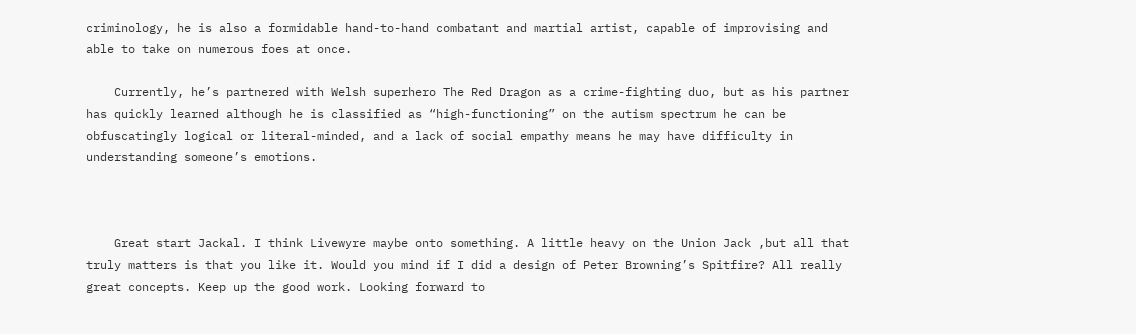criminology, he is also a formidable hand-to-hand combatant and martial artist, capable of improvising and able to take on numerous foes at once.

    Currently, he’s partnered with Welsh superhero The Red Dragon as a crime-fighting duo, but as his partner has quickly learned although he is classified as “high-functioning” on the autism spectrum he can be obfuscatingly logical or literal-minded, and a lack of social empathy means he may have difficulty in understanding someone’s emotions.



    Great start Jackal. I think Livewyre maybe onto something. A little heavy on the Union Jack ,but all that truly matters is that you like it. Would you mind if I did a design of Peter Browning’s Spitfire? All really great concepts. Keep up the good work. Looking forward to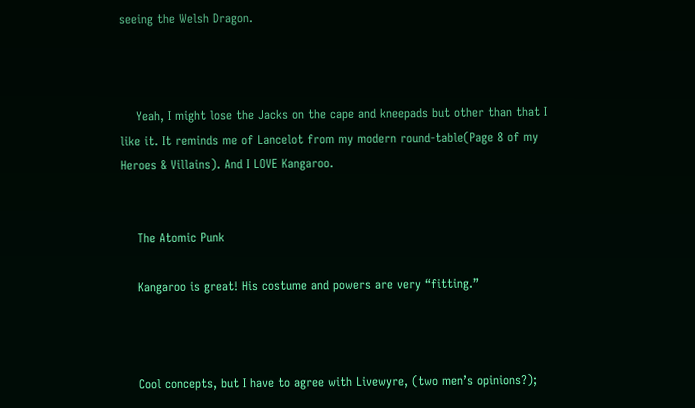seeing the Welsh Dragon.



    Yeah, I might lose the Jacks on the cape and kneepads but other than that I like it. It reminds me of Lancelot from my modern round-table(Page 8 of my Heroes & Villains). And I LOVE Kangaroo.


    The Atomic Punk

    Kangaroo is great! His costume and powers are very “fitting.”



    Cool concepts, but I have to agree with Livewyre, (two men’s opinions?);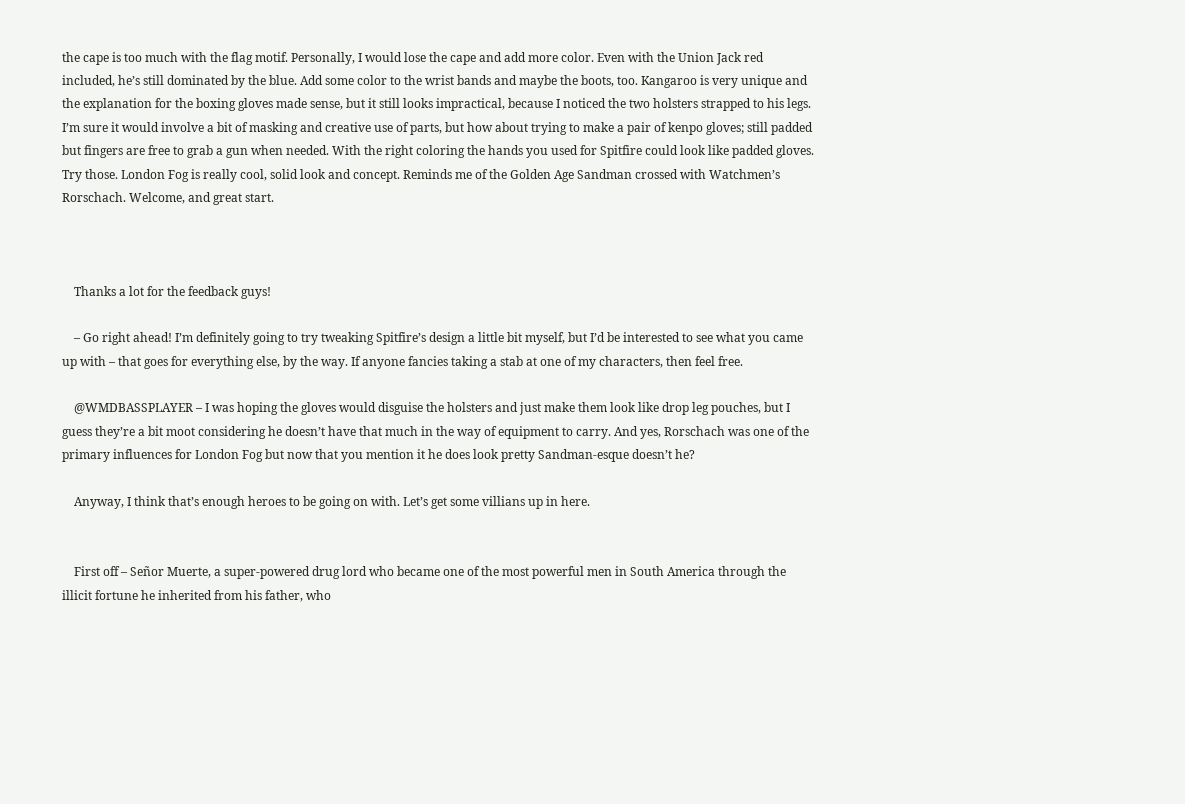the cape is too much with the flag motif. Personally, I would lose the cape and add more color. Even with the Union Jack red included, he’s still dominated by the blue. Add some color to the wrist bands and maybe the boots, too. Kangaroo is very unique and the explanation for the boxing gloves made sense, but it still looks impractical, because I noticed the two holsters strapped to his legs. I’m sure it would involve a bit of masking and creative use of parts, but how about trying to make a pair of kenpo gloves; still padded but fingers are free to grab a gun when needed. With the right coloring the hands you used for Spitfire could look like padded gloves. Try those. London Fog is really cool, solid look and concept. Reminds me of the Golden Age Sandman crossed with Watchmen’s Rorschach. Welcome, and great start.



    Thanks a lot for the feedback guys!

    – Go right ahead! I’m definitely going to try tweaking Spitfire’s design a little bit myself, but I’d be interested to see what you came up with – that goes for everything else, by the way. If anyone fancies taking a stab at one of my characters, then feel free.

    @WMDBASSPLAYER – I was hoping the gloves would disguise the holsters and just make them look like drop leg pouches, but I guess they’re a bit moot considering he doesn’t have that much in the way of equipment to carry. And yes, Rorschach was one of the primary influences for London Fog but now that you mention it he does look pretty Sandman-esque doesn’t he?

    Anyway, I think that’s enough heroes to be going on with. Let’s get some villians up in here.


    First off – Señor Muerte, a super-powered drug lord who became one of the most powerful men in South America through the illicit fortune he inherited from his father, who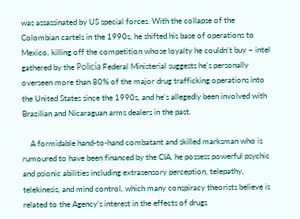was assassinated by US special forces. With the collapse of the Colombian cartels in the 1990s, he shifted his base of operations to Mexico, killing off the competition whose loyalty he couldn’t buy – intel gathered by the Policía Federal Ministerial suggests he’s personally overseen more than 80% of the major drug trafficking operations into the United States since the 1990s, and he’s allegedly been involved with Brazilian and Nicaraguan arms dealers in the past.

    A formidable hand-to-hand combatant and skilled marksman who is rumoured to have been financed by the CIA, he possess powerful psychic and psionic abilities including extrasensory perception, telepathy, telekinesis, and mind control, which many conspiracy theorists believe is related to the Agency’s interest in the effects of drugs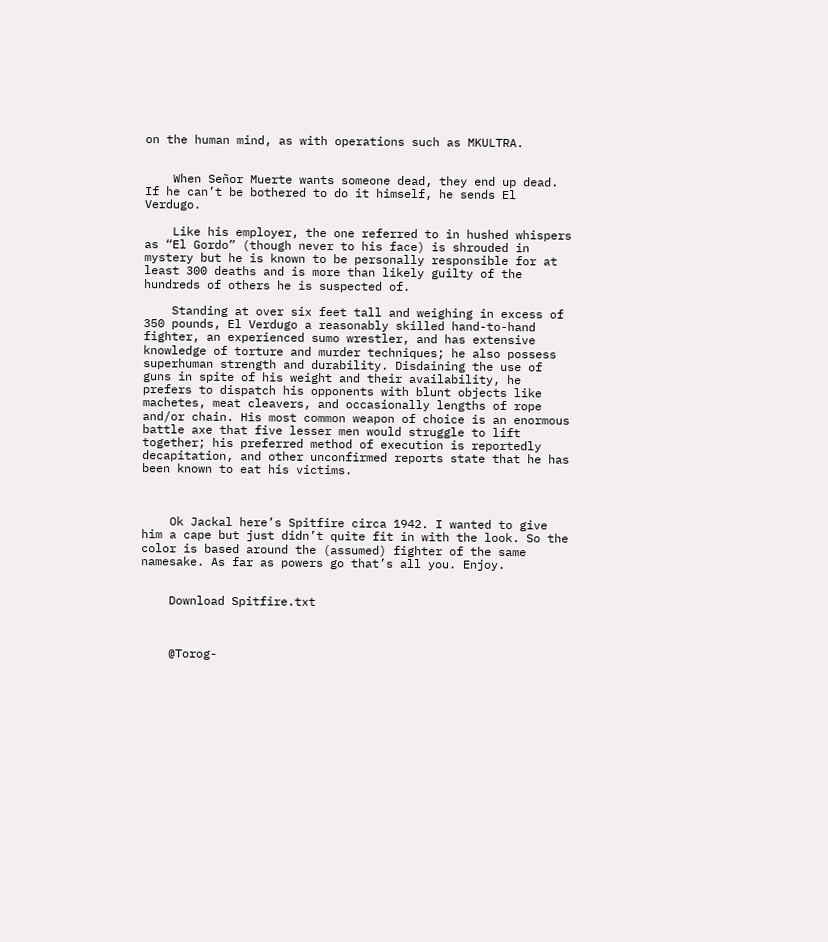on the human mind, as with operations such as MKULTRA.


    When Señor Muerte wants someone dead, they end up dead. If he can’t be bothered to do it himself, he sends El Verdugo.

    Like his employer, the one referred to in hushed whispers as “El Gordo” (though never to his face) is shrouded in mystery but he is known to be personally responsible for at least 300 deaths and is more than likely guilty of the hundreds of others he is suspected of.

    Standing at over six feet tall and weighing in excess of 350 pounds, El Verdugo a reasonably skilled hand-to-hand fighter, an experienced sumo wrestler, and has extensive knowledge of torture and murder techniques; he also possess superhuman strength and durability. Disdaining the use of guns in spite of his weight and their availability, he prefers to dispatch his opponents with blunt objects like machetes, meat cleavers, and occasionally lengths of rope and/or chain. His most common weapon of choice is an enormous battle axe that five lesser men would struggle to lift together; his preferred method of execution is reportedly decapitation, and other unconfirmed reports state that he has been known to eat his victims.



    Ok Jackal here’s Spitfire circa 1942. I wanted to give him a cape but just didn’t quite fit in with the look. So the color is based around the (assumed) fighter of the same namesake. As far as powers go that’s all you. Enjoy.


    Download Spitfire.txt



    @Torog-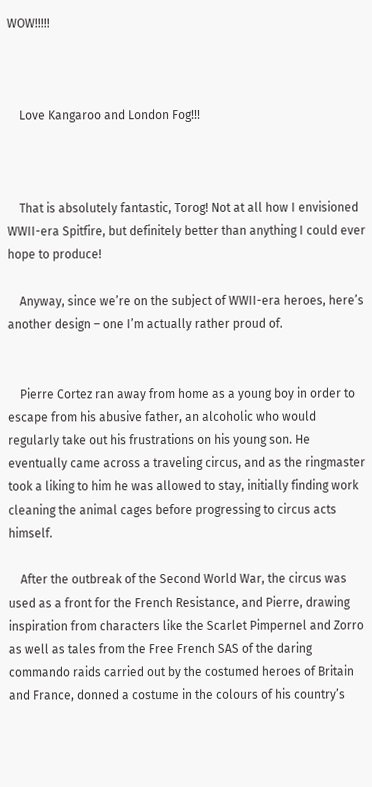WOW!!!!!



    Love Kangaroo and London Fog!!!



    That is absolutely fantastic, Torog! Not at all how I envisioned WWII-era Spitfire, but definitely better than anything I could ever hope to produce!

    Anyway, since we’re on the subject of WWII-era heroes, here’s another design – one I’m actually rather proud of.


    Pierre Cortez ran away from home as a young boy in order to escape from his abusive father, an alcoholic who would regularly take out his frustrations on his young son. He eventually came across a traveling circus, and as the ringmaster took a liking to him he was allowed to stay, initially finding work cleaning the animal cages before progressing to circus acts himself.

    After the outbreak of the Second World War, the circus was used as a front for the French Resistance, and Pierre, drawing inspiration from characters like the Scarlet Pimpernel and Zorro as well as tales from the Free French SAS of the daring commando raids carried out by the costumed heroes of Britain and France, donned a costume in the colours of his country’s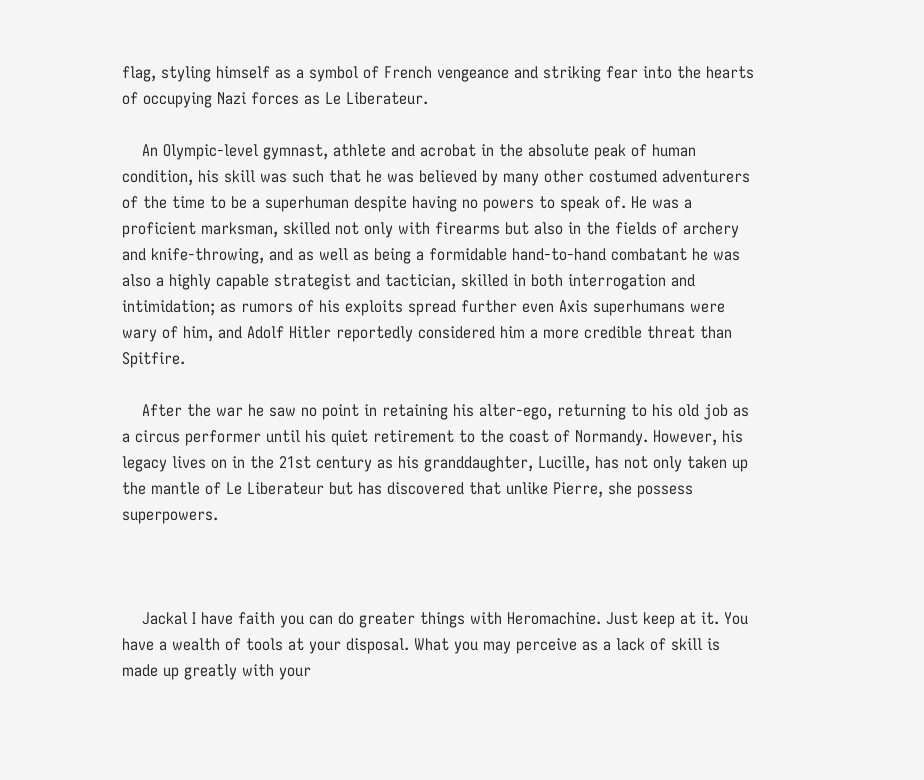flag, styling himself as a symbol of French vengeance and striking fear into the hearts of occupying Nazi forces as Le Liberateur.

    An Olympic-level gymnast, athlete and acrobat in the absolute peak of human condition, his skill was such that he was believed by many other costumed adventurers of the time to be a superhuman despite having no powers to speak of. He was a proficient marksman, skilled not only with firearms but also in the fields of archery and knife-throwing, and as well as being a formidable hand-to-hand combatant he was also a highly capable strategist and tactician, skilled in both interrogation and intimidation; as rumors of his exploits spread further even Axis superhumans were wary of him, and Adolf Hitler reportedly considered him a more credible threat than Spitfire.

    After the war he saw no point in retaining his alter-ego, returning to his old job as a circus performer until his quiet retirement to the coast of Normandy. However, his legacy lives on in the 21st century as his granddaughter, Lucille, has not only taken up the mantle of Le Liberateur but has discovered that unlike Pierre, she possess superpowers.



    Jackal I have faith you can do greater things with Heromachine. Just keep at it. You have a wealth of tools at your disposal. What you may perceive as a lack of skill is made up greatly with your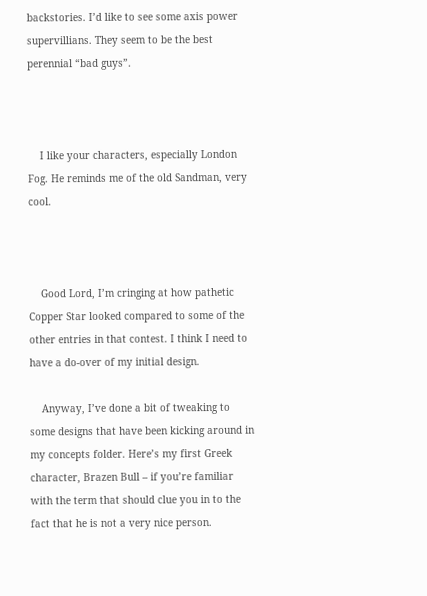backstories. I’d like to see some axis power supervillians. They seem to be the best perennial “bad guys”.



    I like your characters, especially London Fog. He reminds me of the old Sandman, very cool.



    Good Lord, I’m cringing at how pathetic Copper Star looked compared to some of the other entries in that contest. I think I need to have a do-over of my initial design.

    Anyway, I’ve done a bit of tweaking to some designs that have been kicking around in my concepts folder. Here’s my first Greek character, Brazen Bull – if you’re familiar with the term that should clue you in to the fact that he is not a very nice person.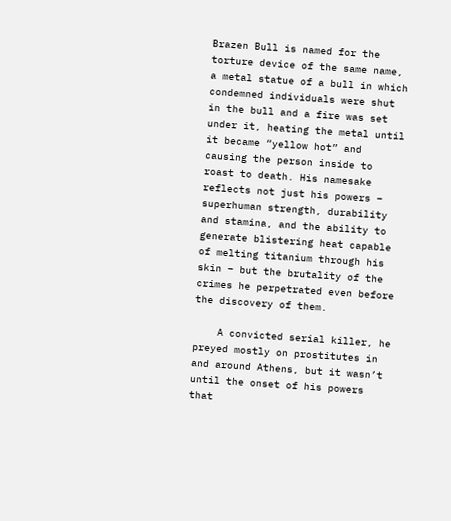Brazen Bull is named for the torture device of the same name, a metal statue of a bull in which condemned individuals were shut in the bull and a fire was set under it, heating the metal until it became “yellow hot” and causing the person inside to roast to death. His namesake reflects not just his powers – superhuman strength, durability and stamina, and the ability to generate blistering heat capable of melting titanium through his skin – but the brutality of the crimes he perpetrated even before the discovery of them.

    A convicted serial killer, he preyed mostly on prostitutes in and around Athens, but it wasn’t until the onset of his powers that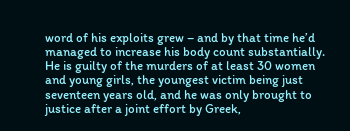word of his exploits grew – and by that time he’d managed to increase his body count substantially. He is guilty of the murders of at least 30 women and young girls, the youngest victim being just seventeen years old, and he was only brought to justice after a joint effort by Greek,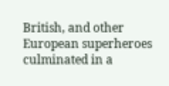British, and other European superheroes culminated in a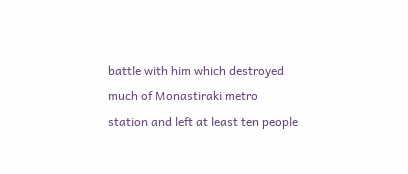battle with him which destroyed much of Monastiraki metro station and left at least ten people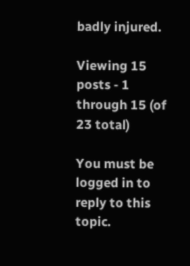badly injured.

Viewing 15 posts - 1 through 15 (of 23 total)

You must be logged in to reply to this topic.